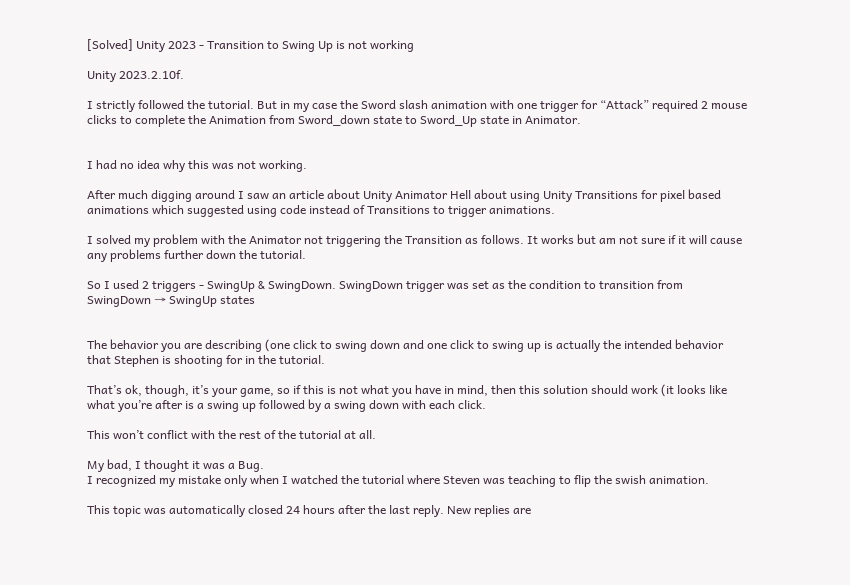[Solved] Unity 2023 - Transition to Swing Up is not working

Unity 2023.2.10f.

I strictly followed the tutorial. But in my case the Sword slash animation with one trigger for “Attack” required 2 mouse clicks to complete the Animation from Sword_down state to Sword_Up state in Animator.


I had no idea why this was not working.

After much digging around I saw an article about Unity Animator Hell about using Unity Transitions for pixel based animations which suggested using code instead of Transitions to trigger animations.

I solved my problem with the Animator not triggering the Transition as follows. It works but am not sure if it will cause any problems further down the tutorial.

So I used 2 triggers - SwingUp & SwingDown. SwingDown trigger was set as the condition to transition from SwingDown → SwingUp states


The behavior you are describing (one click to swing down and one click to swing up is actually the intended behavior that Stephen is shooting for in the tutorial.

That’s ok, though, it’s your game, so if this is not what you have in mind, then this solution should work (it looks like what you’re after is a swing up followed by a swing down with each click.

This won’t conflict with the rest of the tutorial at all.

My bad, I thought it was a Bug.
I recognized my mistake only when I watched the tutorial where Steven was teaching to flip the swish animation.

This topic was automatically closed 24 hours after the last reply. New replies are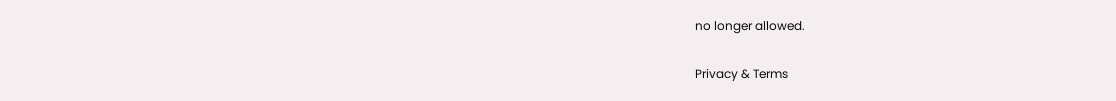no longer allowed.

Privacy & Terms